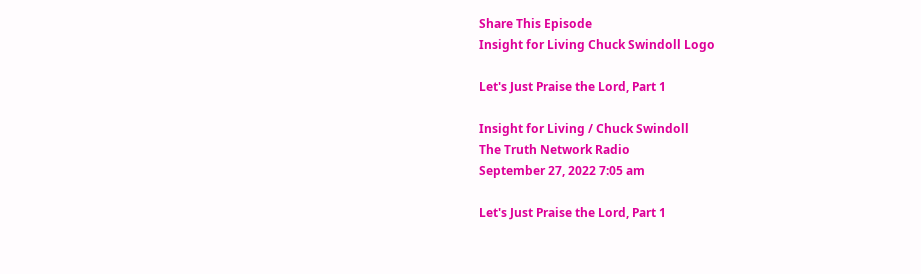Share This Episode
Insight for Living Chuck Swindoll Logo

Let's Just Praise the Lord, Part 1

Insight for Living / Chuck Swindoll
The Truth Network Radio
September 27, 2022 7:05 am

Let's Just Praise the Lord, Part 1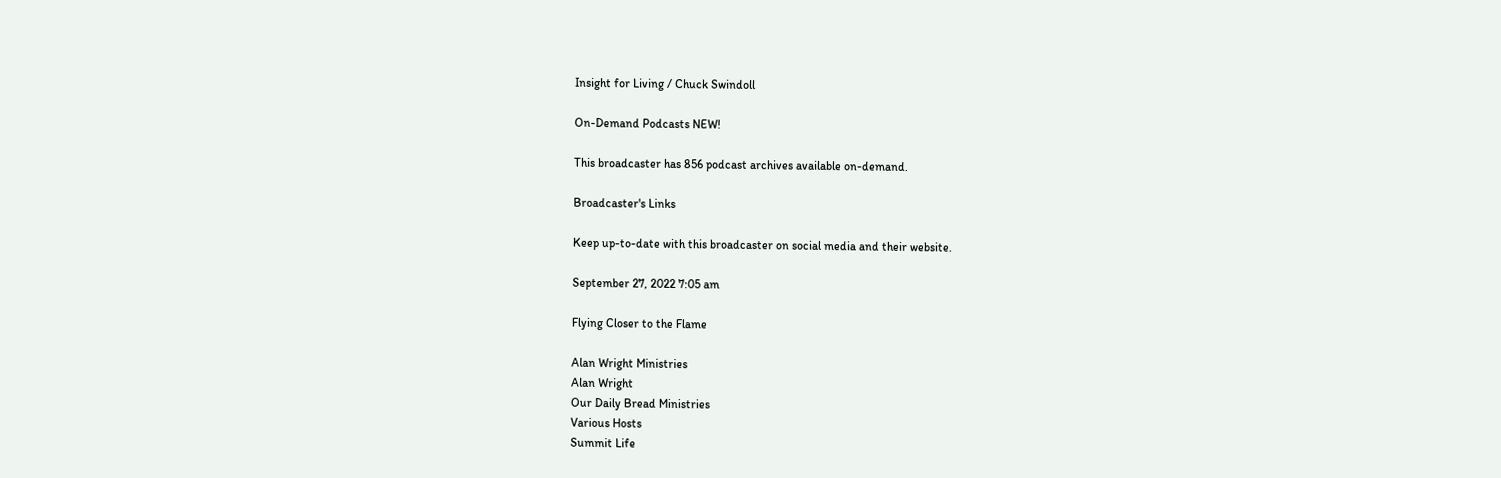Insight for Living / Chuck Swindoll

On-Demand Podcasts NEW!

This broadcaster has 856 podcast archives available on-demand.

Broadcaster's Links

Keep up-to-date with this broadcaster on social media and their website.

September 27, 2022 7:05 am

Flying Closer to the Flame

Alan Wright Ministries
Alan Wright
Our Daily Bread Ministries
Various Hosts
Summit Life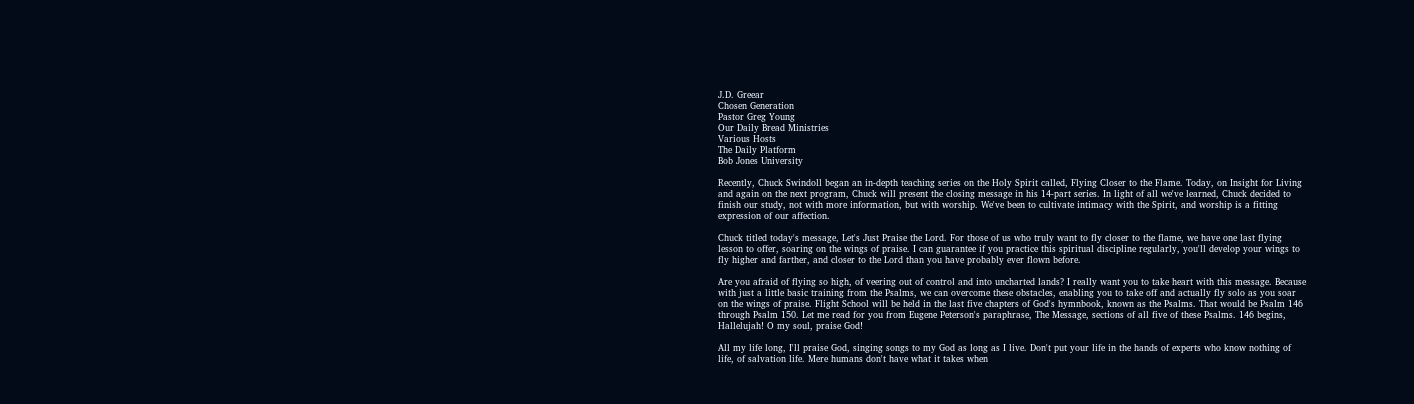J.D. Greear
Chosen Generation
Pastor Greg Young
Our Daily Bread Ministries
Various Hosts
The Daily Platform
Bob Jones University

Recently, Chuck Swindoll began an in-depth teaching series on the Holy Spirit called, Flying Closer to the Flame. Today, on Insight for Living and again on the next program, Chuck will present the closing message in his 14-part series. In light of all we've learned, Chuck decided to finish our study, not with more information, but with worship. We've been to cultivate intimacy with the Spirit, and worship is a fitting expression of our affection.

Chuck titled today's message, Let's Just Praise the Lord. For those of us who truly want to fly closer to the flame, we have one last flying lesson to offer, soaring on the wings of praise. I can guarantee if you practice this spiritual discipline regularly, you'll develop your wings to fly higher and farther, and closer to the Lord than you have probably ever flown before.

Are you afraid of flying so high, of veering out of control and into uncharted lands? I really want you to take heart with this message. Because with just a little basic training from the Psalms, we can overcome these obstacles, enabling you to take off and actually fly solo as you soar on the wings of praise. Flight School will be held in the last five chapters of God's hymnbook, known as the Psalms. That would be Psalm 146 through Psalm 150. Let me read for you from Eugene Peterson's paraphrase, The Message, sections of all five of these Psalms. 146 begins, Hallelujah! O my soul, praise God!

All my life long, I'll praise God, singing songs to my God as long as I live. Don't put your life in the hands of experts who know nothing of life, of salvation life. Mere humans don't have what it takes when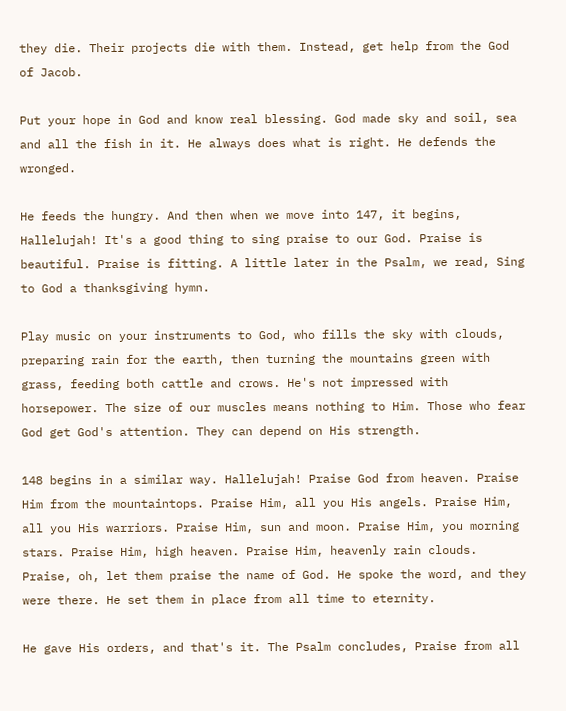they die. Their projects die with them. Instead, get help from the God of Jacob.

Put your hope in God and know real blessing. God made sky and soil, sea and all the fish in it. He always does what is right. He defends the wronged.

He feeds the hungry. And then when we move into 147, it begins, Hallelujah! It's a good thing to sing praise to our God. Praise is beautiful. Praise is fitting. A little later in the Psalm, we read, Sing to God a thanksgiving hymn.

Play music on your instruments to God, who fills the sky with clouds, preparing rain for the earth, then turning the mountains green with grass, feeding both cattle and crows. He's not impressed with horsepower. The size of our muscles means nothing to Him. Those who fear God get God's attention. They can depend on His strength.

148 begins in a similar way. Hallelujah! Praise God from heaven. Praise Him from the mountaintops. Praise Him, all you His angels. Praise Him, all you His warriors. Praise Him, sun and moon. Praise Him, you morning stars. Praise Him, high heaven. Praise Him, heavenly rain clouds. Praise, oh, let them praise the name of God. He spoke the word, and they were there. He set them in place from all time to eternity.

He gave His orders, and that's it. The Psalm concludes, Praise from all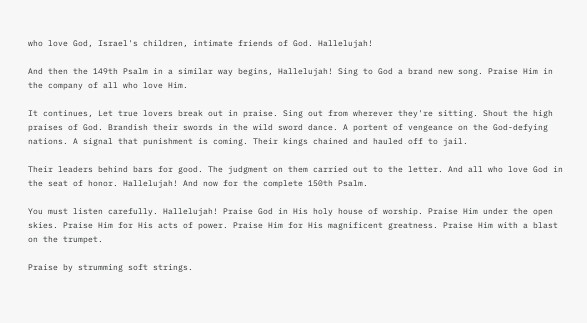who love God, Israel's children, intimate friends of God. Hallelujah!

And then the 149th Psalm in a similar way begins, Hallelujah! Sing to God a brand new song. Praise Him in the company of all who love Him.

It continues, Let true lovers break out in praise. Sing out from wherever they're sitting. Shout the high praises of God. Brandish their swords in the wild sword dance. A portent of vengeance on the God-defying nations. A signal that punishment is coming. Their kings chained and hauled off to jail.

Their leaders behind bars for good. The judgment on them carried out to the letter. And all who love God in the seat of honor. Hallelujah! And now for the complete 150th Psalm.

You must listen carefully. Hallelujah! Praise God in His holy house of worship. Praise Him under the open skies. Praise Him for His acts of power. Praise Him for His magnificent greatness. Praise Him with a blast on the trumpet.

Praise by strumming soft strings.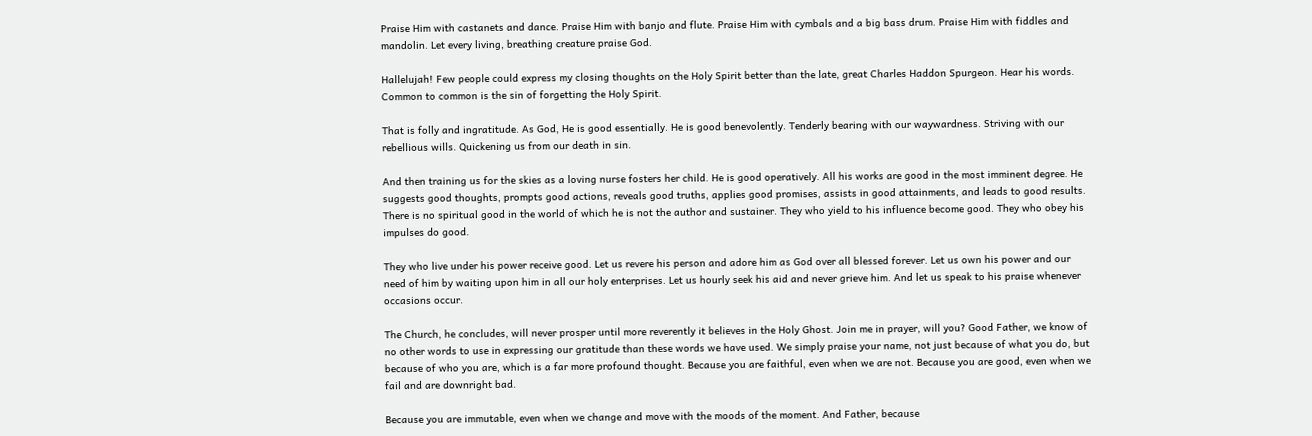Praise Him with castanets and dance. Praise Him with banjo and flute. Praise Him with cymbals and a big bass drum. Praise Him with fiddles and mandolin. Let every living, breathing creature praise God.

Hallelujah! Few people could express my closing thoughts on the Holy Spirit better than the late, great Charles Haddon Spurgeon. Hear his words. Common to common is the sin of forgetting the Holy Spirit.

That is folly and ingratitude. As God, He is good essentially. He is good benevolently. Tenderly bearing with our waywardness. Striving with our rebellious wills. Quickening us from our death in sin.

And then training us for the skies as a loving nurse fosters her child. He is good operatively. All his works are good in the most imminent degree. He suggests good thoughts, prompts good actions, reveals good truths, applies good promises, assists in good attainments, and leads to good results. There is no spiritual good in the world of which he is not the author and sustainer. They who yield to his influence become good. They who obey his impulses do good.

They who live under his power receive good. Let us revere his person and adore him as God over all blessed forever. Let us own his power and our need of him by waiting upon him in all our holy enterprises. Let us hourly seek his aid and never grieve him. And let us speak to his praise whenever occasions occur.

The Church, he concludes, will never prosper until more reverently it believes in the Holy Ghost. Join me in prayer, will you? Good Father, we know of no other words to use in expressing our gratitude than these words we have used. We simply praise your name, not just because of what you do, but because of who you are, which is a far more profound thought. Because you are faithful, even when we are not. Because you are good, even when we fail and are downright bad.

Because you are immutable, even when we change and move with the moods of the moment. And Father, because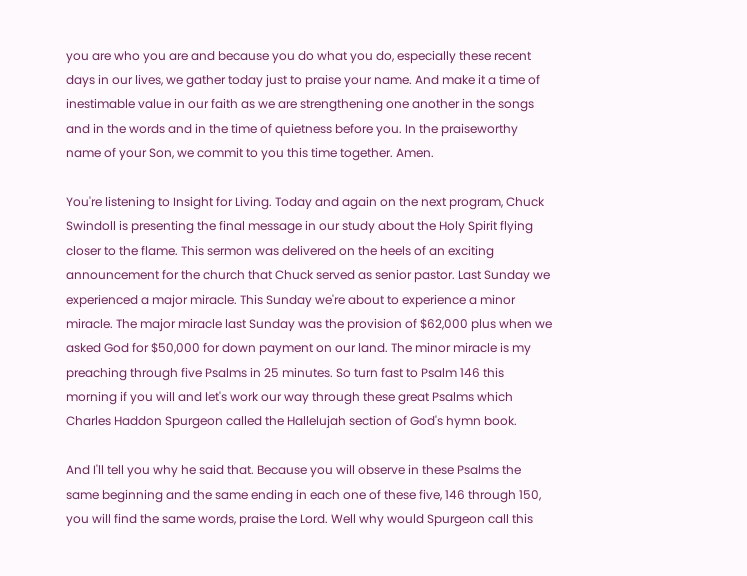you are who you are and because you do what you do, especially these recent days in our lives, we gather today just to praise your name. And make it a time of inestimable value in our faith as we are strengthening one another in the songs and in the words and in the time of quietness before you. In the praiseworthy name of your Son, we commit to you this time together. Amen.

You're listening to Insight for Living. Today and again on the next program, Chuck Swindoll is presenting the final message in our study about the Holy Spirit flying closer to the flame. This sermon was delivered on the heels of an exciting announcement for the church that Chuck served as senior pastor. Last Sunday we experienced a major miracle. This Sunday we're about to experience a minor miracle. The major miracle last Sunday was the provision of $62,000 plus when we asked God for $50,000 for down payment on our land. The minor miracle is my preaching through five Psalms in 25 minutes. So turn fast to Psalm 146 this morning if you will and let's work our way through these great Psalms which Charles Haddon Spurgeon called the Hallelujah section of God's hymn book.

And I'll tell you why he said that. Because you will observe in these Psalms the same beginning and the same ending in each one of these five, 146 through 150, you will find the same words, praise the Lord. Well why would Spurgeon call this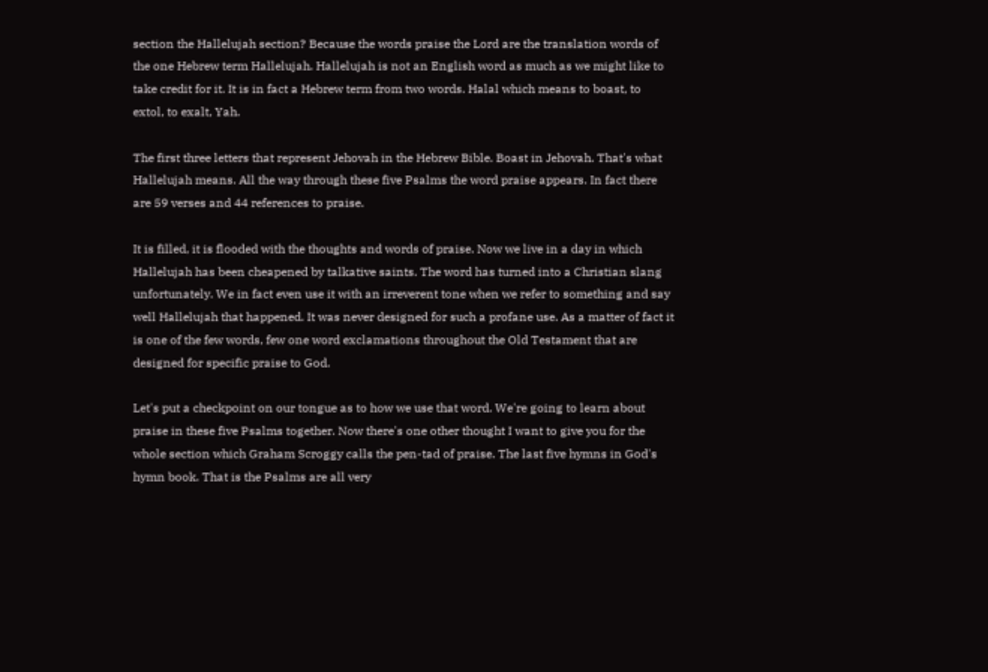section the Hallelujah section? Because the words praise the Lord are the translation words of the one Hebrew term Hallelujah. Hallelujah is not an English word as much as we might like to take credit for it. It is in fact a Hebrew term from two words. Halal which means to boast, to extol, to exalt, Yah.

The first three letters that represent Jehovah in the Hebrew Bible. Boast in Jehovah. That's what Hallelujah means. All the way through these five Psalms the word praise appears. In fact there are 59 verses and 44 references to praise.

It is filled, it is flooded with the thoughts and words of praise. Now we live in a day in which Hallelujah has been cheapened by talkative saints. The word has turned into a Christian slang unfortunately. We in fact even use it with an irreverent tone when we refer to something and say well Hallelujah that happened. It was never designed for such a profane use. As a matter of fact it is one of the few words, few one word exclamations throughout the Old Testament that are designed for specific praise to God.

Let's put a checkpoint on our tongue as to how we use that word. We're going to learn about praise in these five Psalms together. Now there's one other thought I want to give you for the whole section which Graham Scroggy calls the pen-tad of praise. The last five hymns in God's hymn book. That is the Psalms are all very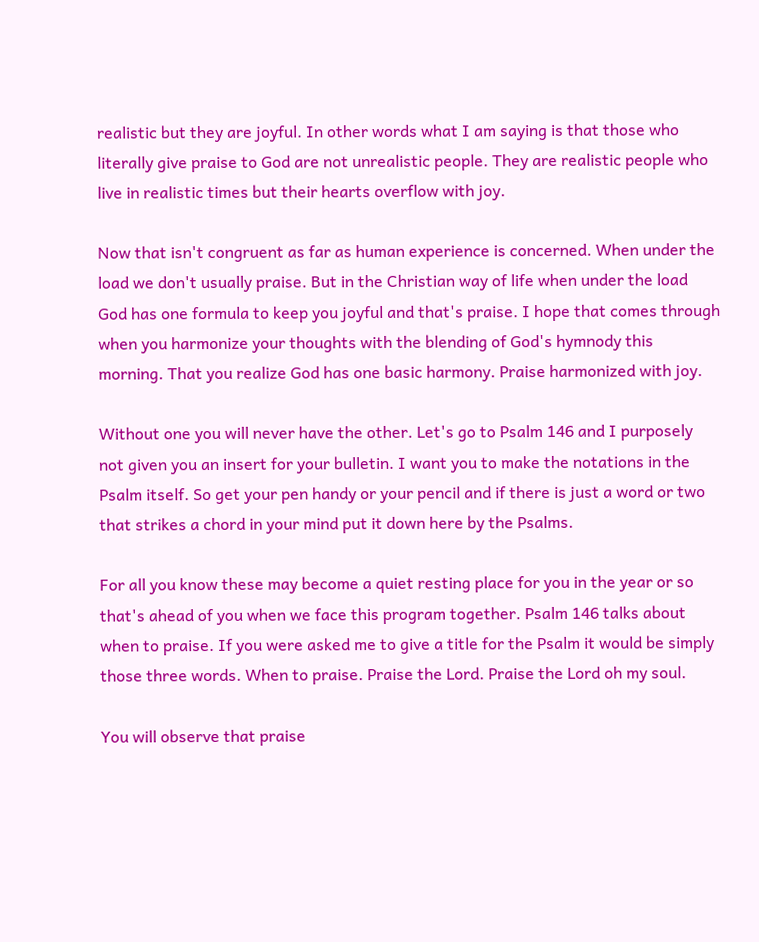realistic but they are joyful. In other words what I am saying is that those who literally give praise to God are not unrealistic people. They are realistic people who live in realistic times but their hearts overflow with joy.

Now that isn't congruent as far as human experience is concerned. When under the load we don't usually praise. But in the Christian way of life when under the load God has one formula to keep you joyful and that's praise. I hope that comes through when you harmonize your thoughts with the blending of God's hymnody this morning. That you realize God has one basic harmony. Praise harmonized with joy.

Without one you will never have the other. Let's go to Psalm 146 and I purposely not given you an insert for your bulletin. I want you to make the notations in the Psalm itself. So get your pen handy or your pencil and if there is just a word or two that strikes a chord in your mind put it down here by the Psalms.

For all you know these may become a quiet resting place for you in the year or so that's ahead of you when we face this program together. Psalm 146 talks about when to praise. If you were asked me to give a title for the Psalm it would be simply those three words. When to praise. Praise the Lord. Praise the Lord oh my soul.

You will observe that praise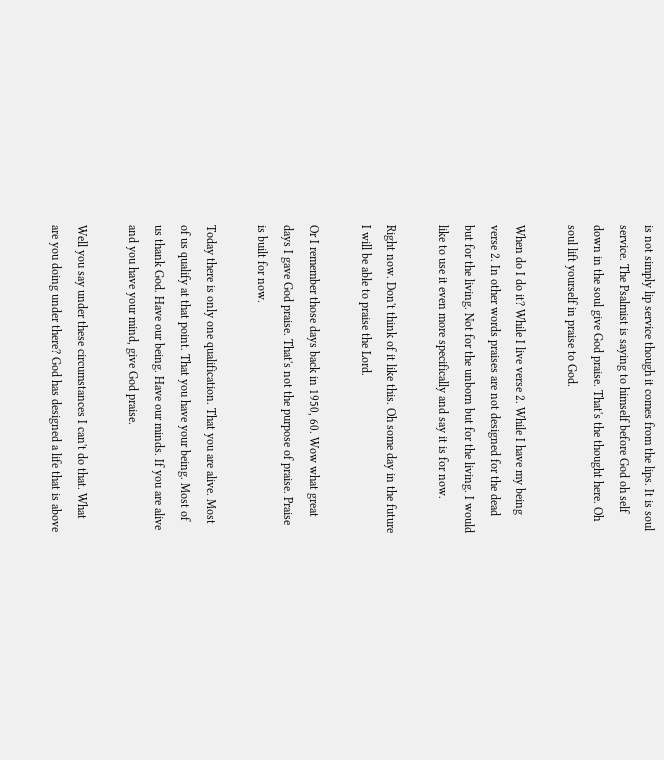is not simply lip service though it comes from the lips. It is soul service. The Psalmist is saying to himself before God oh self down in the soul give God praise. That's the thought here. Oh soul lift yourself in praise to God.

When do I do it? While I live verse 2. While I have my being verse 2. In other words praises are not designed for the dead but for the living. Not for the unborn but for the living. I would like to use it even more specifically and say it is for now.

Right now. Don't think of it like this. Oh some day in the future I will be able to praise the Lord.

Or I remember those days back in 1950, 60. Wow what great days I gave God praise. That's not the purpose of praise. Praise is built for now.

Today there is only one qualification. That you are alive. Most of us qualify at that point. That you have your being. Most of us thank God. Have our being. Have our minds. If you are alive and you have your mind, give God praise.

Well you say under these circumstances I can't do that. What are you doing under there? God has designed a life that is above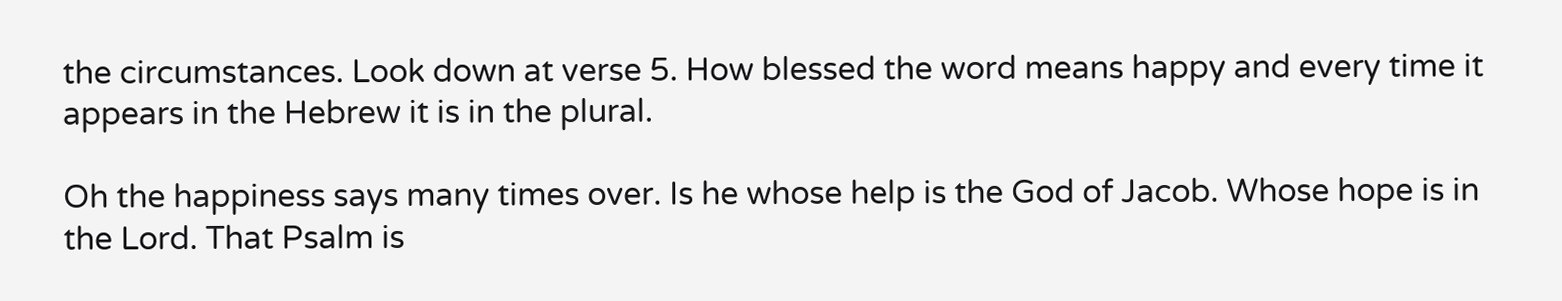the circumstances. Look down at verse 5. How blessed the word means happy and every time it appears in the Hebrew it is in the plural.

Oh the happiness says many times over. Is he whose help is the God of Jacob. Whose hope is in the Lord. That Psalm is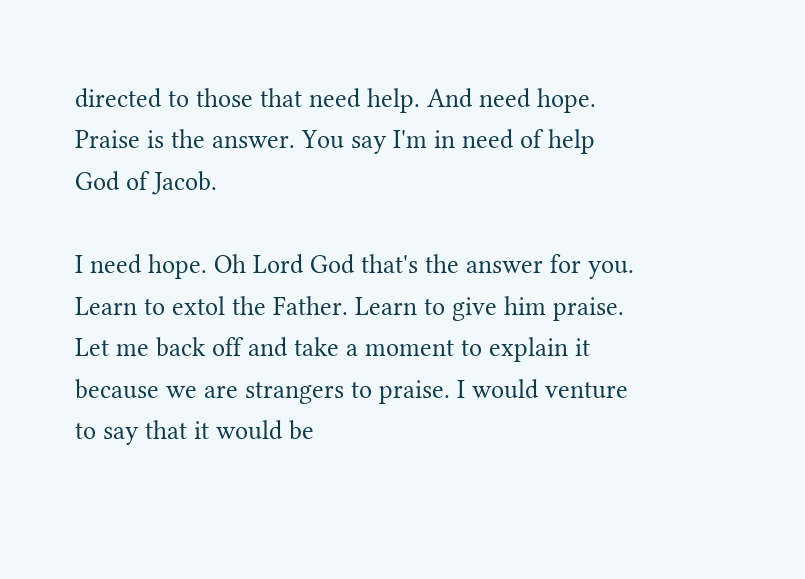directed to those that need help. And need hope. Praise is the answer. You say I'm in need of help God of Jacob.

I need hope. Oh Lord God that's the answer for you. Learn to extol the Father. Learn to give him praise. Let me back off and take a moment to explain it because we are strangers to praise. I would venture to say that it would be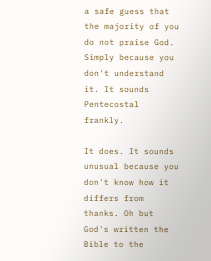a safe guess that the majority of you do not praise God. Simply because you don't understand it. It sounds Pentecostal frankly.

It does. It sounds unusual because you don't know how it differs from thanks. Oh but God's written the Bible to the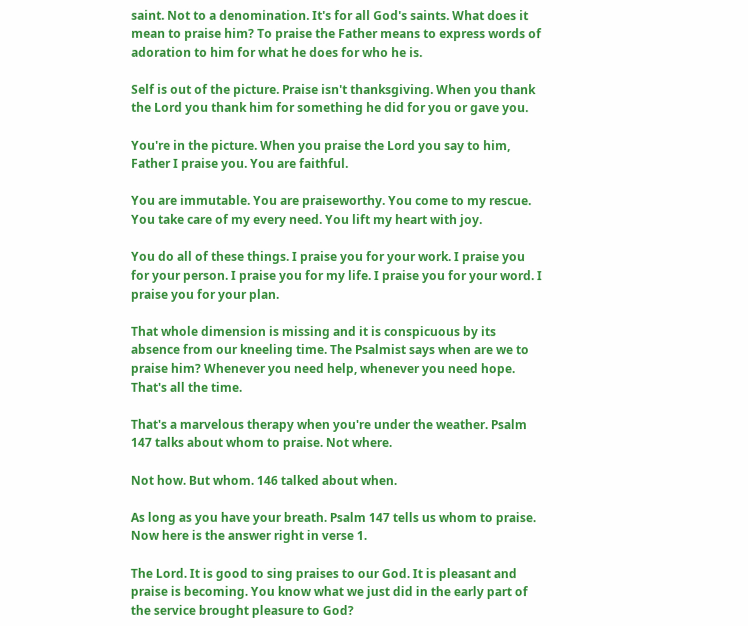saint. Not to a denomination. It's for all God's saints. What does it mean to praise him? To praise the Father means to express words of adoration to him for what he does for who he is.

Self is out of the picture. Praise isn't thanksgiving. When you thank the Lord you thank him for something he did for you or gave you.

You're in the picture. When you praise the Lord you say to him, Father I praise you. You are faithful.

You are immutable. You are praiseworthy. You come to my rescue. You take care of my every need. You lift my heart with joy.

You do all of these things. I praise you for your work. I praise you for your person. I praise you for my life. I praise you for your word. I praise you for your plan.

That whole dimension is missing and it is conspicuous by its absence from our kneeling time. The Psalmist says when are we to praise him? Whenever you need help, whenever you need hope. That's all the time.

That's a marvelous therapy when you're under the weather. Psalm 147 talks about whom to praise. Not where.

Not how. But whom. 146 talked about when.

As long as you have your breath. Psalm 147 tells us whom to praise. Now here is the answer right in verse 1.

The Lord. It is good to sing praises to our God. It is pleasant and praise is becoming. You know what we just did in the early part of the service brought pleasure to God?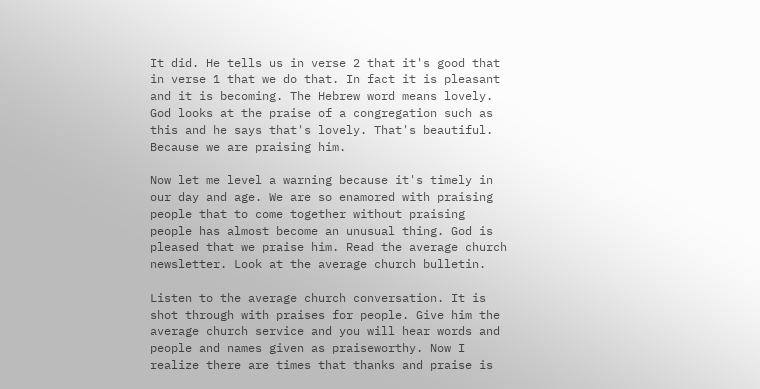It did. He tells us in verse 2 that it's good that in verse 1 that we do that. In fact it is pleasant and it is becoming. The Hebrew word means lovely. God looks at the praise of a congregation such as this and he says that's lovely. That's beautiful. Because we are praising him.

Now let me level a warning because it's timely in our day and age. We are so enamored with praising people that to come together without praising people has almost become an unusual thing. God is pleased that we praise him. Read the average church newsletter. Look at the average church bulletin.

Listen to the average church conversation. It is shot through with praises for people. Give him the average church service and you will hear words and people and names given as praiseworthy. Now I realize there are times that thanks and praise is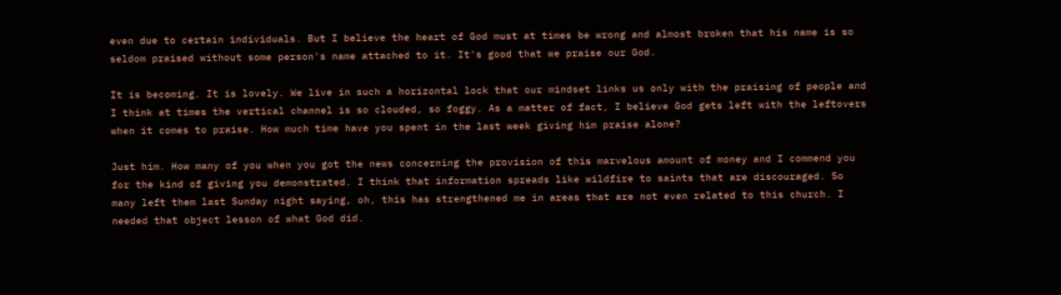even due to certain individuals. But I believe the heart of God must at times be wrong and almost broken that his name is so seldom praised without some person's name attached to it. It's good that we praise our God.

It is becoming. It is lovely. We live in such a horizontal lock that our mindset links us only with the praising of people and I think at times the vertical channel is so clouded, so foggy. As a matter of fact, I believe God gets left with the leftovers when it comes to praise. How much time have you spent in the last week giving him praise alone?

Just him. How many of you when you got the news concerning the provision of this marvelous amount of money and I commend you for the kind of giving you demonstrated. I think that information spreads like wildfire to saints that are discouraged. So many left them last Sunday night saying, oh, this has strengthened me in areas that are not even related to this church. I needed that object lesson of what God did.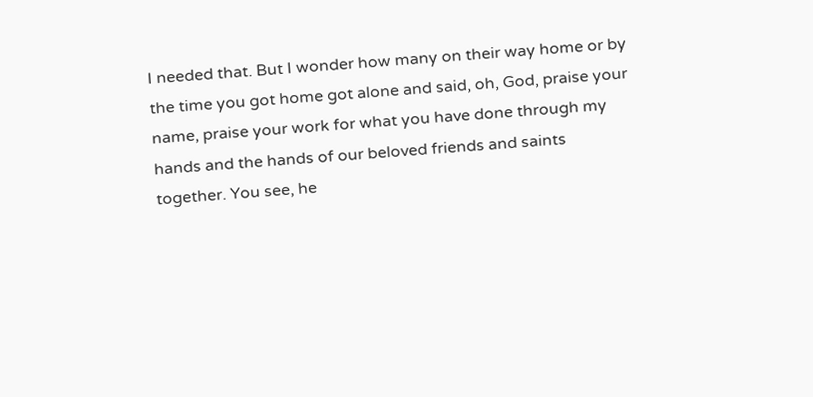I needed that. But I wonder how many on their way home or by the time you got home got alone and said, oh, God, praise your name, praise your work for what you have done through my hands and the hands of our beloved friends and saints together. You see, he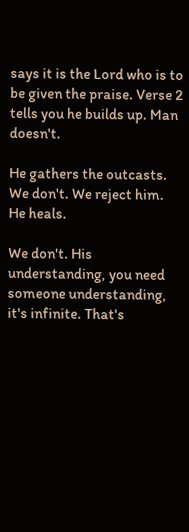says it is the Lord who is to be given the praise. Verse 2 tells you he builds up. Man doesn't.

He gathers the outcasts. We don't. We reject him. He heals.

We don't. His understanding, you need someone understanding, it's infinite. That's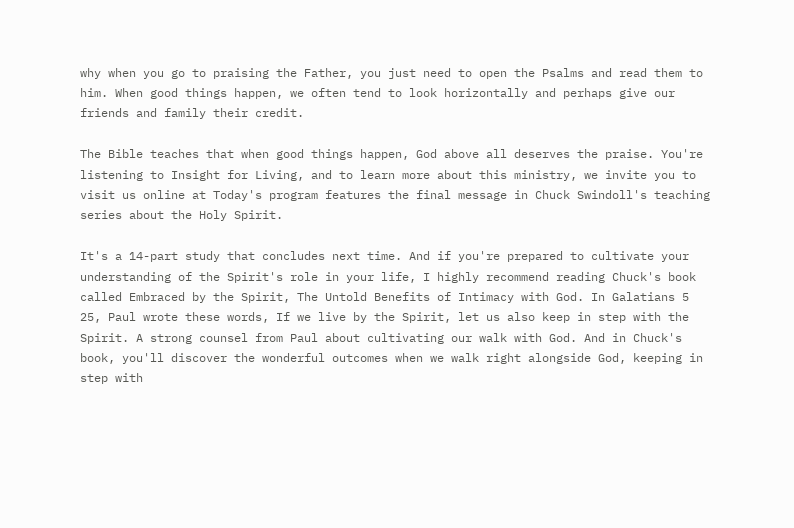why when you go to praising the Father, you just need to open the Psalms and read them to him. When good things happen, we often tend to look horizontally and perhaps give our friends and family their credit.

The Bible teaches that when good things happen, God above all deserves the praise. You're listening to Insight for Living, and to learn more about this ministry, we invite you to visit us online at Today's program features the final message in Chuck Swindoll's teaching series about the Holy Spirit.

It's a 14-part study that concludes next time. And if you're prepared to cultivate your understanding of the Spirit's role in your life, I highly recommend reading Chuck's book called Embraced by the Spirit, The Untold Benefits of Intimacy with God. In Galatians 5 25, Paul wrote these words, If we live by the Spirit, let us also keep in step with the Spirit. A strong counsel from Paul about cultivating our walk with God. And in Chuck's book, you'll discover the wonderful outcomes when we walk right alongside God, keeping in step with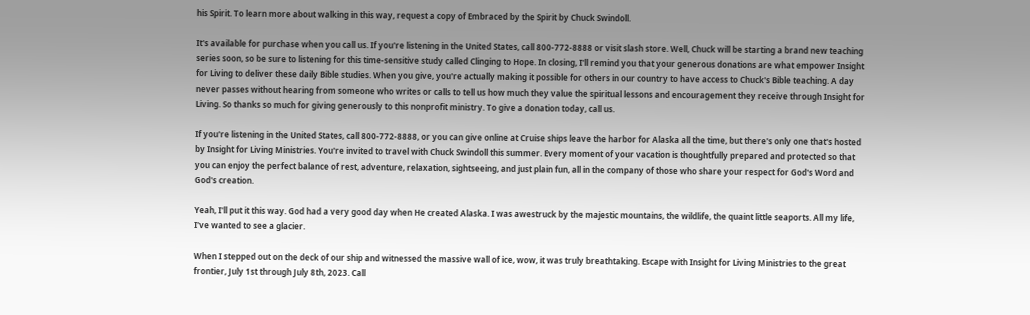his Spirit. To learn more about walking in this way, request a copy of Embraced by the Spirit by Chuck Swindoll.

It's available for purchase when you call us. If you're listening in the United States, call 800-772-8888 or visit slash store. Well, Chuck will be starting a brand new teaching series soon, so be sure to listening for this time-sensitive study called Clinging to Hope. In closing, I'll remind you that your generous donations are what empower Insight for Living to deliver these daily Bible studies. When you give, you're actually making it possible for others in our country to have access to Chuck's Bible teaching. A day never passes without hearing from someone who writes or calls to tell us how much they value the spiritual lessons and encouragement they receive through Insight for Living. So thanks so much for giving generously to this nonprofit ministry. To give a donation today, call us.

If you're listening in the United States, call 800-772-8888, or you can give online at Cruise ships leave the harbor for Alaska all the time, but there's only one that's hosted by Insight for Living Ministries. You're invited to travel with Chuck Swindoll this summer. Every moment of your vacation is thoughtfully prepared and protected so that you can enjoy the perfect balance of rest, adventure, relaxation, sightseeing, and just plain fun, all in the company of those who share your respect for God's Word and God's creation.

Yeah, I'll put it this way. God had a very good day when He created Alaska. I was awestruck by the majestic mountains, the wildlife, the quaint little seaports. All my life, I've wanted to see a glacier.

When I stepped out on the deck of our ship and witnessed the massive wall of ice, wow, it was truly breathtaking. Escape with Insight for Living Ministries to the great frontier, July 1st through July 8th, 2023. Call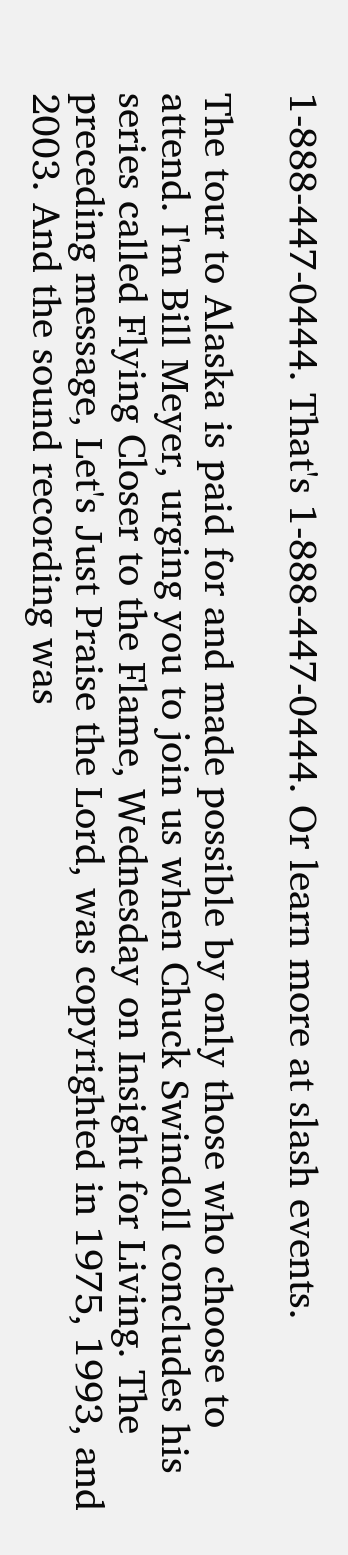1-888-447-0444. That's 1-888-447-0444. Or learn more at slash events.

The tour to Alaska is paid for and made possible by only those who choose to attend. I'm Bill Meyer, urging you to join us when Chuck Swindoll concludes his series called Flying Closer to the Flame, Wednesday on Insight for Living. The preceding message, Let's Just Praise the Lord, was copyrighted in 1975, 1993, and 2003. And the sound recording was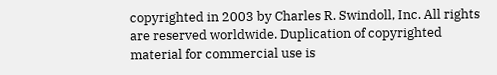copyrighted in 2003 by Charles R. Swindoll, Inc. All rights are reserved worldwide. Duplication of copyrighted material for commercial use is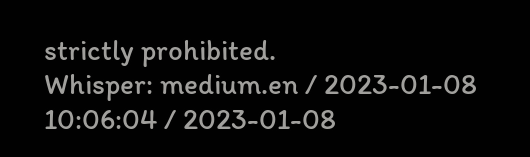strictly prohibited.
Whisper: medium.en / 2023-01-08 10:06:04 / 2023-01-08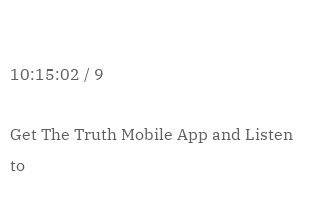10:15:02 / 9

Get The Truth Mobile App and Listen to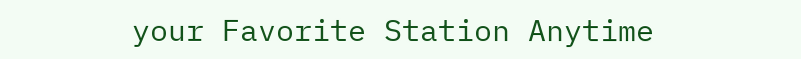your Favorite Station Anytime